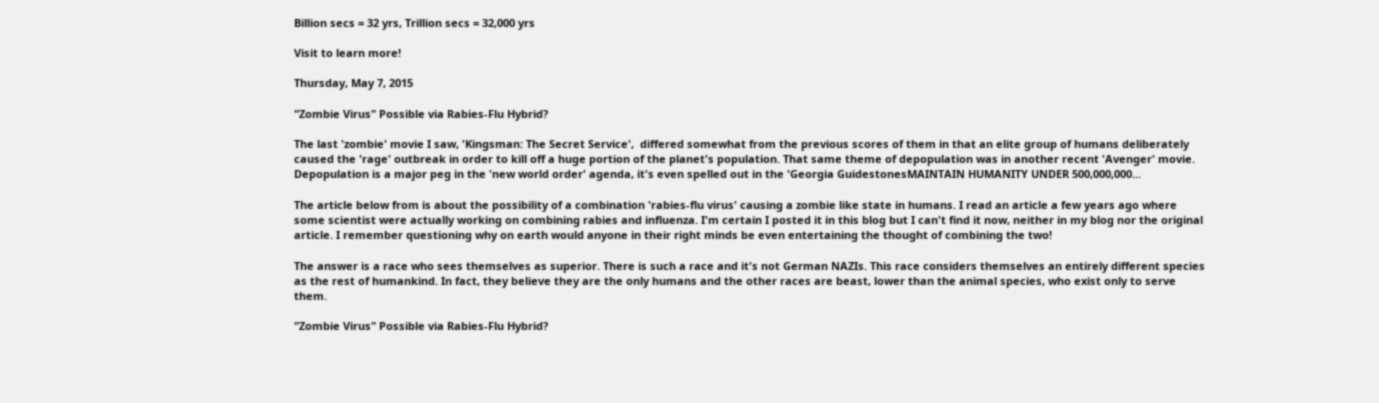Billion secs = 32 yrs, Trillion secs = 32,000 yrs

Visit to learn more!

Thursday, May 7, 2015

"Zombie Virus" Possible via Rabies-Flu Hybrid?

The last 'zombie' movie I saw, 'Kingsman: The Secret Service',  differed somewhat from the previous scores of them in that an elite group of humans deliberately caused the 'rage' outbreak in order to kill off a huge portion of the planet's population. That same theme of depopulation was in another recent 'Avenger' movie. Depopulation is a major peg in the 'new world order' agenda, it's even spelled out in the 'Georgia GuidestonesMAINTAIN HUMANITY UNDER 500,000,000...

The article below from is about the possibility of a combination 'rabies-flu virus' causing a zombie like state in humans. I read an article a few years ago where some scientist were actually working on combining rabies and influenza. I'm certain I posted it in this blog but I can't find it now, neither in my blog nor the original article. I remember questioning why on earth would anyone in their right minds be even entertaining the thought of combining the two!

The answer is a race who sees themselves as superior. There is such a race and it's not German NAZIs. This race considers themselves an entirely different species as the rest of humankind. In fact, they believe they are the only humans and the other races are beast, lower than the animal species, who exist only to serve them.

"Zombie Virus" Possible via Rabies-Flu Hybrid?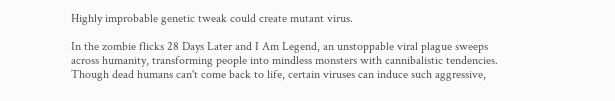Highly improbable genetic tweak could create mutant virus.

In the zombie flicks 28 Days Later and I Am Legend, an unstoppable viral plague sweeps across humanity, transforming people into mindless monsters with cannibalistic tendencies.
Though dead humans can't come back to life, certain viruses can induce such aggressive,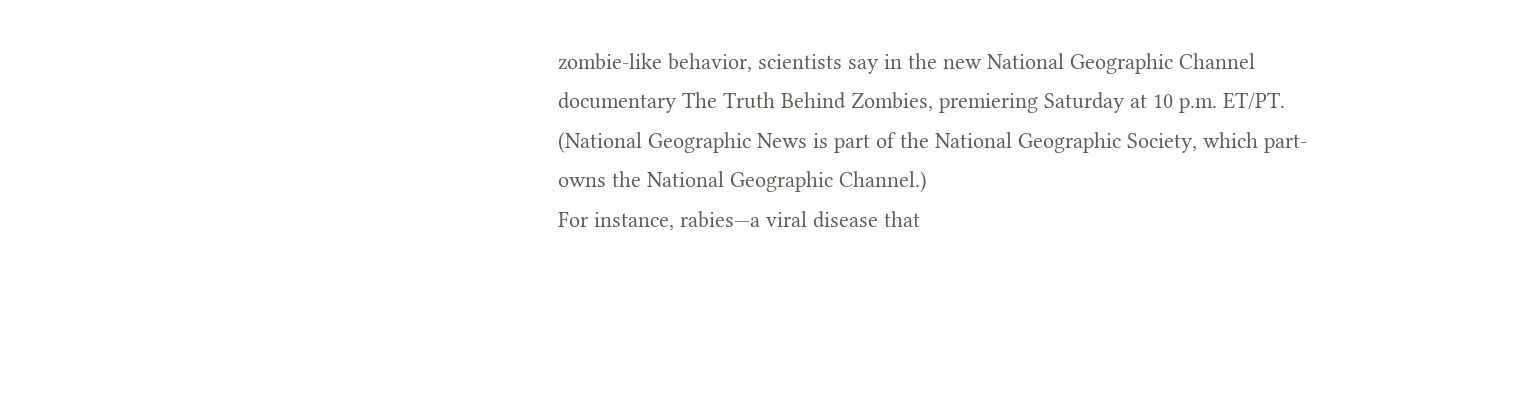zombie-like behavior, scientists say in the new National Geographic Channel documentary The Truth Behind Zombies, premiering Saturday at 10 p.m. ET/PT. (National Geographic News is part of the National Geographic Society, which part-owns the National Geographic Channel.)
For instance, rabies—a viral disease that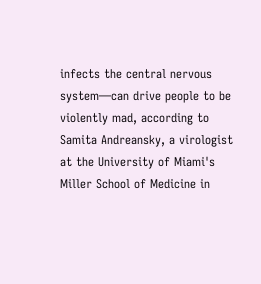infects the central nervous system—can drive people to be violently mad, according to Samita Andreansky, a virologist at the University of Miami's Miller School of Medicine in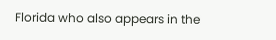Florida who also appears in the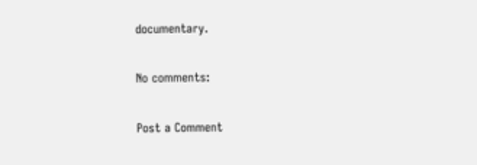documentary.

No comments:

Post a Comment